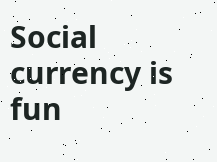Social currency is fun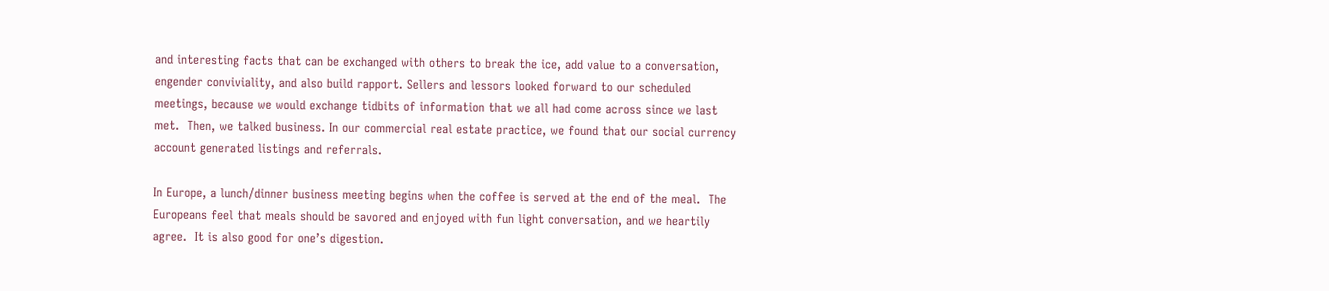and interesting facts that can be exchanged with others to break the ice, add value to a conversation, engender conviviality, and also build rapport. Sellers and lessors looked forward to our scheduled meetings, because we would exchange tidbits of information that we all had come across since we last met.  Then, we talked business. In our commercial real estate practice, we found that our social currency account generated listings and referrals.

In Europe, a lunch/dinner business meeting begins when the coffee is served at the end of the meal.  The Europeans feel that meals should be savored and enjoyed with fun light conversation, and we heartily agree.  It is also good for one’s digestion.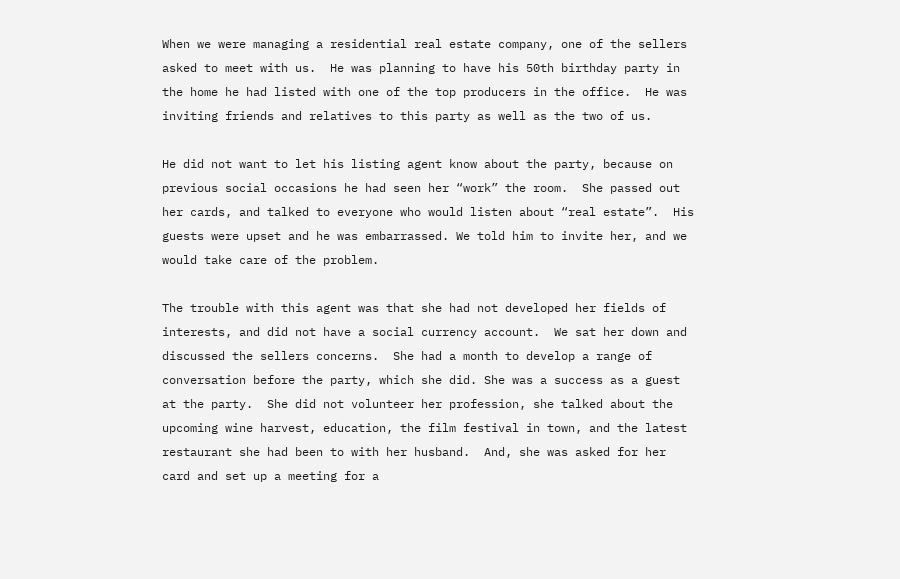When we were managing a residential real estate company, one of the sellers asked to meet with us.  He was planning to have his 50th birthday party in the home he had listed with one of the top producers in the office.  He was inviting friends and relatives to this party as well as the two of us.

He did not want to let his listing agent know about the party, because on previous social occasions he had seen her “work” the room.  She passed out her cards, and talked to everyone who would listen about “real estate”.  His guests were upset and he was embarrassed. We told him to invite her, and we would take care of the problem.

The trouble with this agent was that she had not developed her fields of interests, and did not have a social currency account.  We sat her down and discussed the sellers concerns.  She had a month to develop a range of conversation before the party, which she did. She was a success as a guest at the party.  She did not volunteer her profession, she talked about the upcoming wine harvest, education, the film festival in town, and the latest restaurant she had been to with her husband.  And, she was asked for her card and set up a meeting for a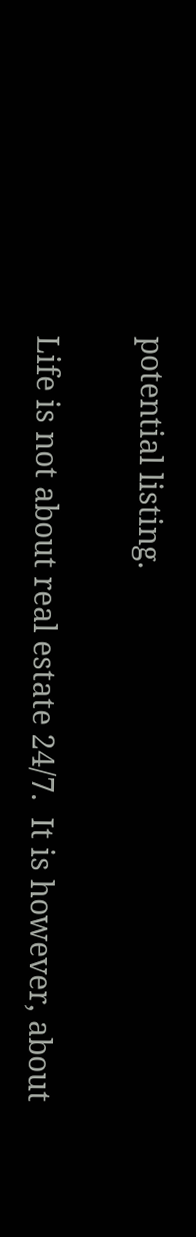potential listing.

Life is not about real estate 24/7.  It is however, about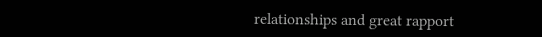relationships and great rapport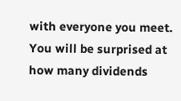with everyone you meet.  You will be surprised at how many dividends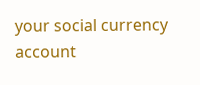your social currency account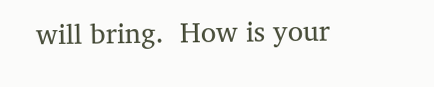will bring.  How is your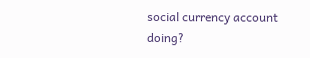social currency account doing?